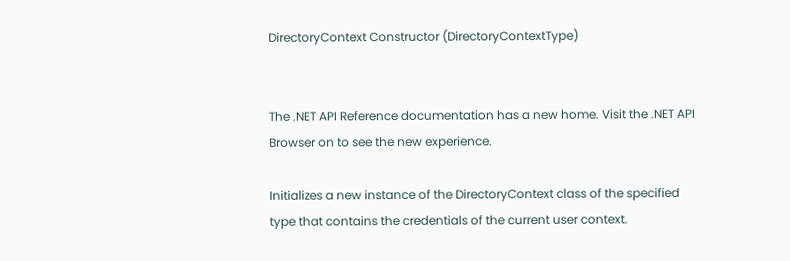DirectoryContext Constructor (DirectoryContextType)


The .NET API Reference documentation has a new home. Visit the .NET API Browser on to see the new experience.

Initializes a new instance of the DirectoryContext class of the specified type that contains the credentials of the current user context.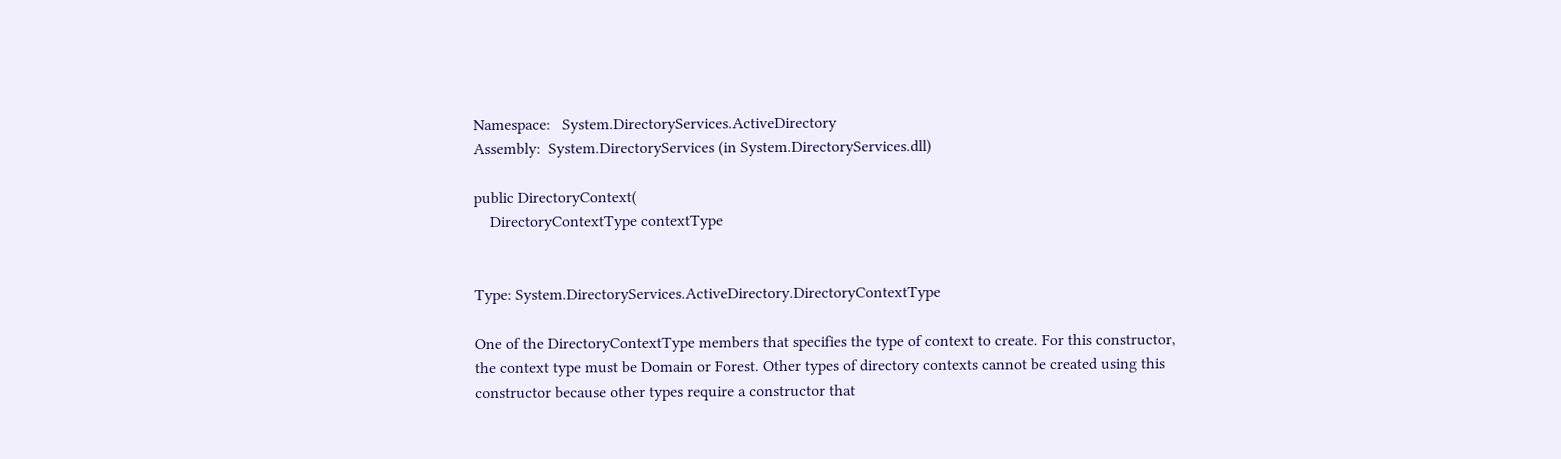Namespace:   System.DirectoryServices.ActiveDirectory
Assembly:  System.DirectoryServices (in System.DirectoryServices.dll)

public DirectoryContext(
    DirectoryContextType contextType


Type: System.DirectoryServices.ActiveDirectory.DirectoryContextType

One of the DirectoryContextType members that specifies the type of context to create. For this constructor, the context type must be Domain or Forest. Other types of directory contexts cannot be created using this constructor because other types require a constructor that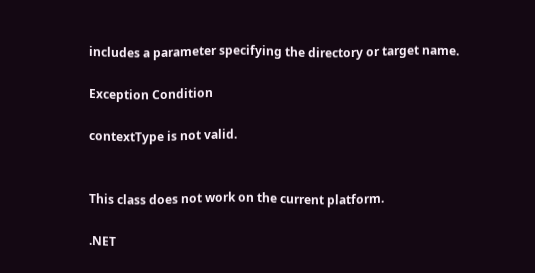includes a parameter specifying the directory or target name.

Exception Condition

contextType is not valid.


This class does not work on the current platform.

.NET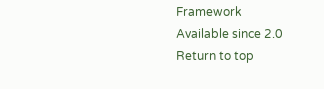Framework
Available since 2.0
Return to top